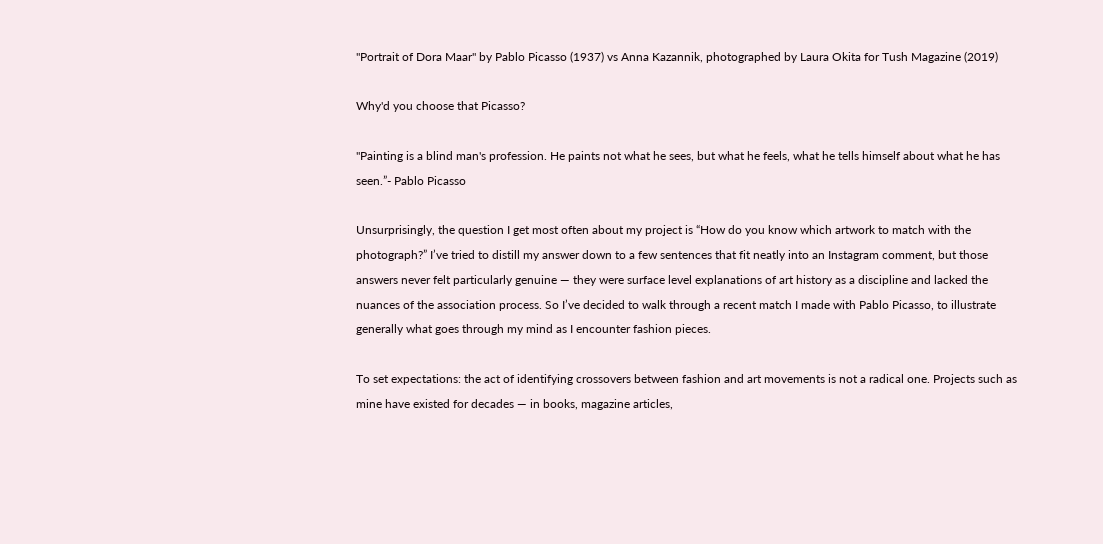"Portrait of Dora Maar" by Pablo Picasso (1937) vs Anna Kazannik, photographed by Laura Okita for Tush Magazine (2019)

Why'd you choose that Picasso?

"Painting is a blind man's profession. He paints not what he sees, but what he feels, what he tells himself about what he has seen.”- Pablo Picasso

Unsurprisingly, the question I get most often about my project is “How do you know which artwork to match with the photograph?” I’ve tried to distill my answer down to a few sentences that fit neatly into an Instagram comment, but those answers never felt particularly genuine — they were surface level explanations of art history as a discipline and lacked the nuances of the association process. So I’ve decided to walk through a recent match I made with Pablo Picasso, to illustrate generally what goes through my mind as I encounter fashion pieces.

To set expectations: the act of identifying crossovers between fashion and art movements is not a radical one. Projects such as mine have existed for decades — in books, magazine articles,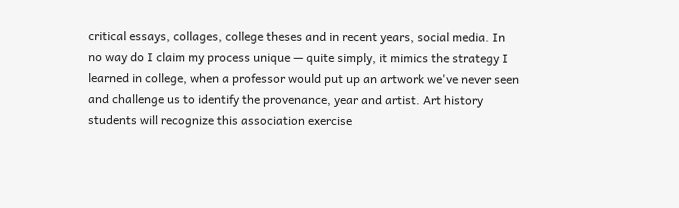critical essays, collages, college theses and in recent years, social media. In no way do I claim my process unique — quite simply, it mimics the strategy I learned in college, when a professor would put up an artwork we've never seen and challenge us to identify the provenance, year and artist. Art history students will recognize this association exercise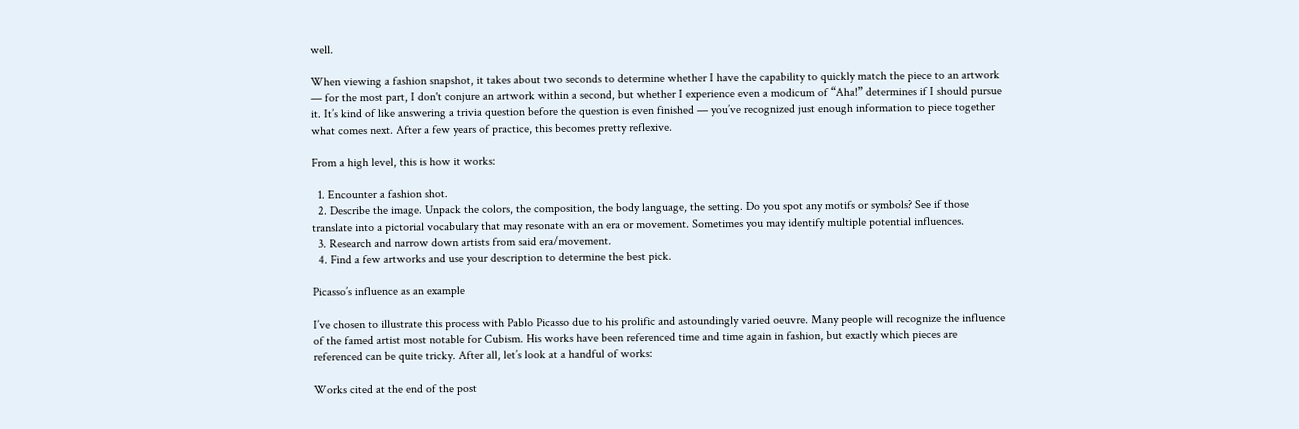well.

When viewing a fashion snapshot, it takes about two seconds to determine whether I have the capability to quickly match the piece to an artwork — for the most part, I don't conjure an artwork within a second, but whether I experience even a modicum of “Aha!” determines if I should pursue it. It’s kind of like answering a trivia question before the question is even finished — you’ve recognized just enough information to piece together what comes next. After a few years of practice, this becomes pretty reflexive.

From a high level, this is how it works:

  1. Encounter a fashion shot.
  2. Describe the image. Unpack the colors, the composition, the body language, the setting. Do you spot any motifs or symbols? See if those translate into a pictorial vocabulary that may resonate with an era or movement. Sometimes you may identify multiple potential influences.
  3. Research and narrow down artists from said era/movement.
  4. Find a few artworks and use your description to determine the best pick.

Picasso’s influence as an example

I’ve chosen to illustrate this process with Pablo Picasso due to his prolific and astoundingly varied oeuvre. Many people will recognize the influence of the famed artist most notable for Cubism. His works have been referenced time and time again in fashion, but exactly which pieces are referenced can be quite tricky. After all, let’s look at a handful of works:

Works cited at the end of the post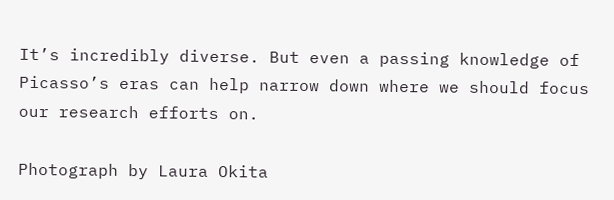It’s incredibly diverse. But even a passing knowledge of Picasso’s eras can help narrow down where we should focus our research efforts on.

Photograph by Laura Okita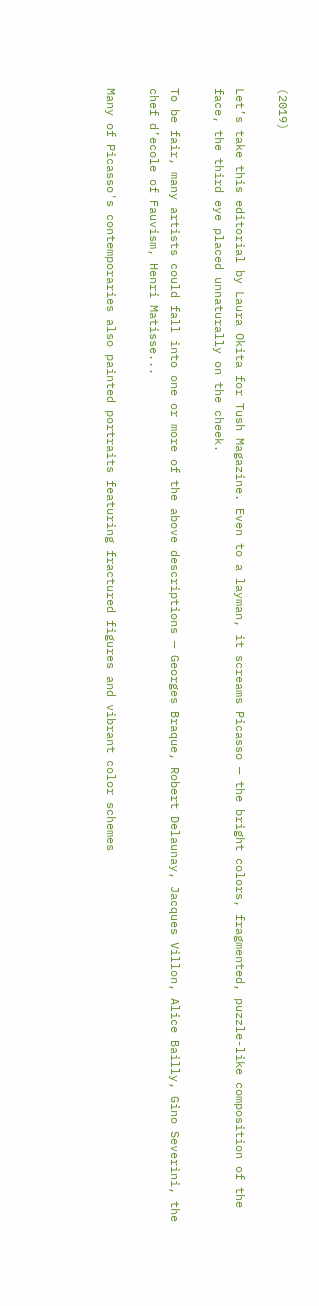(2019)

Let’s take this editorial by Laura Okita for Tush Magazine. Even to a layman, it screams Picasso — the bright colors, fragmented, puzzle-like composition of the face, the third eye placed unnaturally on the cheek.

To be fair, many artists could fall into one or more of the above descriptions — Georges Braque, Robert Delaunay, Jacques Villon, Alice Bailly, Gino Severini, the chef d’ecole of Fauvism, Henri Matisse...

Many of Picasso's contemporaries also painted portraits featuring fractured figures and vibrant color schemes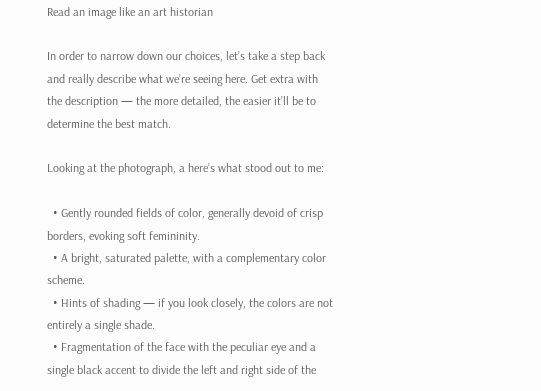Read an image like an art historian

In order to narrow down our choices, let’s take a step back and really describe what we’re seeing here. Get extra with the description — the more detailed, the easier it’ll be to determine the best match.

Looking at the photograph, a here’s what stood out to me:

  • Gently rounded fields of color, generally devoid of crisp borders, evoking soft femininity.
  • A bright, saturated palette, with a complementary color scheme.
  • Hints of shading — if you look closely, the colors are not entirely a single shade.
  • Fragmentation of the face with the peculiar eye and a single black accent to divide the left and right side of the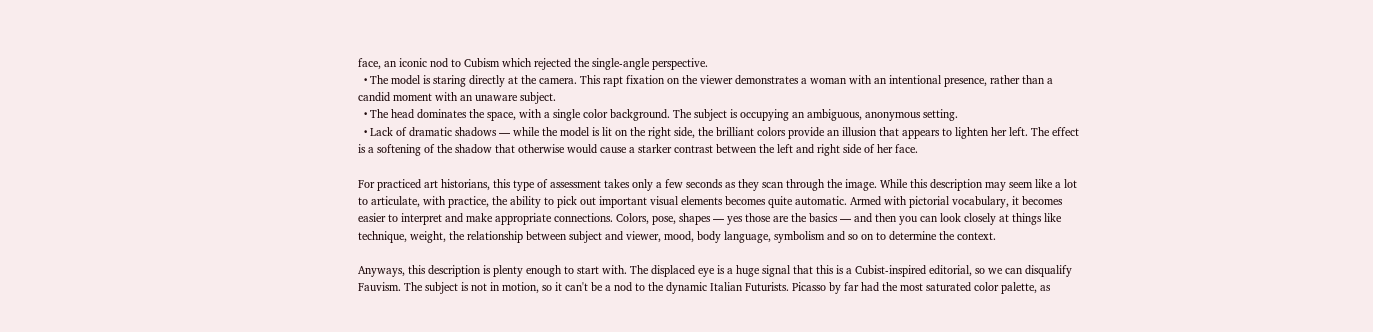face, an iconic nod to Cubism which rejected the single-angle perspective.
  • The model is staring directly at the camera. This rapt fixation on the viewer demonstrates a woman with an intentional presence, rather than a candid moment with an unaware subject.
  • The head dominates the space, with a single color background. The subject is occupying an ambiguous, anonymous setting.
  • Lack of dramatic shadows — while the model is lit on the right side, the brilliant colors provide an illusion that appears to lighten her left. The effect is a softening of the shadow that otherwise would cause a starker contrast between the left and right side of her face.

For practiced art historians, this type of assessment takes only a few seconds as they scan through the image. While this description may seem like a lot to articulate, with practice, the ability to pick out important visual elements becomes quite automatic. Armed with pictorial vocabulary, it becomes easier to interpret and make appropriate connections. Colors, pose, shapes — yes those are the basics — and then you can look closely at things like technique, weight, the relationship between subject and viewer, mood, body language, symbolism and so on to determine the context.

Anyways, this description is plenty enough to start with. The displaced eye is a huge signal that this is a Cubist-inspired editorial, so we can disqualify Fauvism. The subject is not in motion, so it can't be a nod to the dynamic Italian Futurists. Picasso by far had the most saturated color palette, as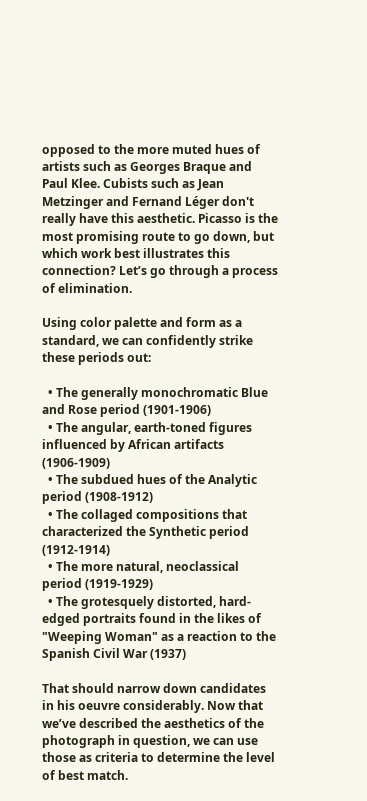opposed to the more muted hues of artists such as Georges Braque and Paul Klee. Cubists such as Jean Metzinger and Fernand Léger don't really have this aesthetic. Picasso is the most promising route to go down, but which work best illustrates this connection? Let’s go through a process of elimination.

Using color palette and form as a standard, we can confidently strike these periods out:

  • The generally monochromatic Blue and Rose period (1901-1906)
  • The angular, earth-toned figures influenced by African artifacts (1906-1909)
  • The subdued hues of the Analytic period (1908-1912)
  • The collaged compositions that characterized the Synthetic period (1912-1914)
  • The more natural, neoclassical period (1919-1929)
  • The grotesquely distorted, hard-edged portraits found in the likes of "Weeping Woman" as a reaction to the Spanish Civil War (1937)

That should narrow down candidates in his oeuvre considerably. Now that we’ve described the aesthetics of the photograph in question, we can use those as criteria to determine the level of best match.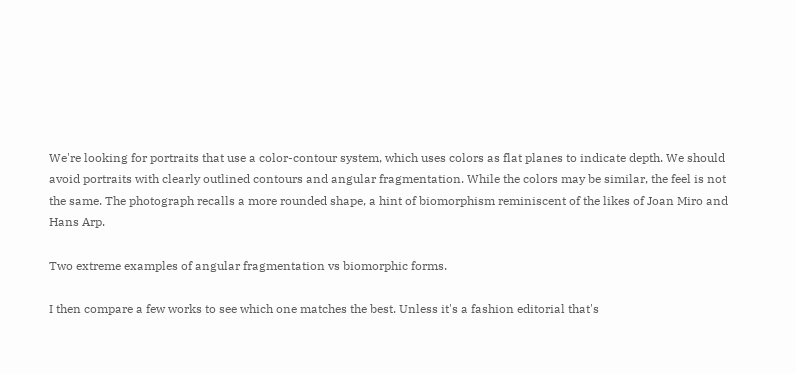We're looking for portraits that use a color-contour system, which uses colors as flat planes to indicate depth. We should avoid portraits with clearly outlined contours and angular fragmentation. While the colors may be similar, the feel is not the same. The photograph recalls a more rounded shape, a hint of biomorphism reminiscent of the likes of Joan Miro and Hans Arp.

Two extreme examples of angular fragmentation vs biomorphic forms.

I then compare a few works to see which one matches the best. Unless it's a fashion editorial that's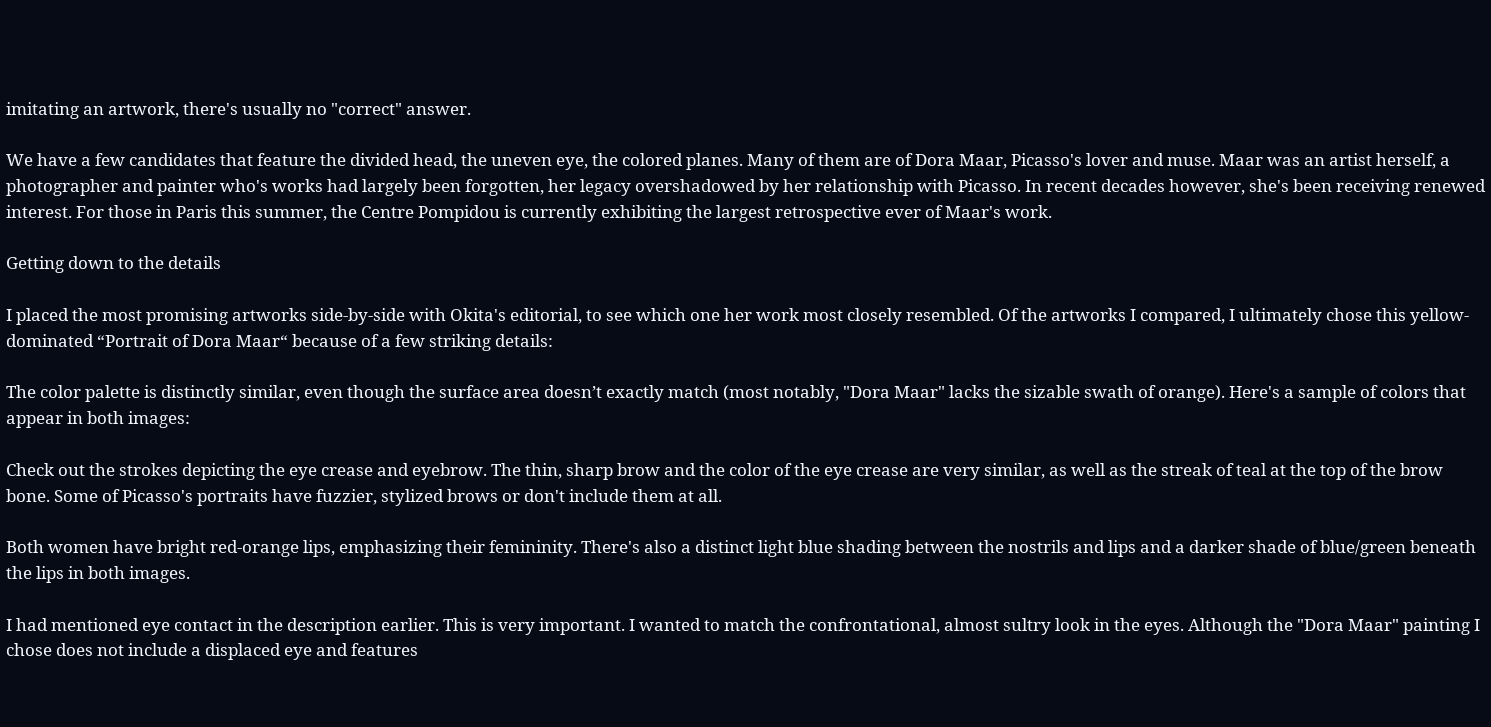imitating an artwork, there's usually no "correct" answer.

We have a few candidates that feature the divided head, the uneven eye, the colored planes. Many of them are of Dora Maar, Picasso's lover and muse. Maar was an artist herself, a photographer and painter who's works had largely been forgotten, her legacy overshadowed by her relationship with Picasso. In recent decades however, she's been receiving renewed interest. For those in Paris this summer, the Centre Pompidou is currently exhibiting the largest retrospective ever of Maar's work.

Getting down to the details

I placed the most promising artworks side-by-side with Okita's editorial, to see which one her work most closely resembled. Of the artworks I compared, I ultimately chose this yellow-dominated “Portrait of Dora Maar“ because of a few striking details:

The color palette is distinctly similar, even though the surface area doesn’t exactly match (most notably, "Dora Maar" lacks the sizable swath of orange). Here's a sample of colors that appear in both images:

Check out the strokes depicting the eye crease and eyebrow. The thin, sharp brow and the color of the eye crease are very similar, as well as the streak of teal at the top of the brow bone. Some of Picasso's portraits have fuzzier, stylized brows or don't include them at all.

Both women have bright red-orange lips, emphasizing their femininity. There's also a distinct light blue shading between the nostrils and lips and a darker shade of blue/green beneath the lips in both images.

I had mentioned eye contact in the description earlier. This is very important. I wanted to match the confrontational, almost sultry look in the eyes. Although the "Dora Maar" painting I chose does not include a displaced eye and features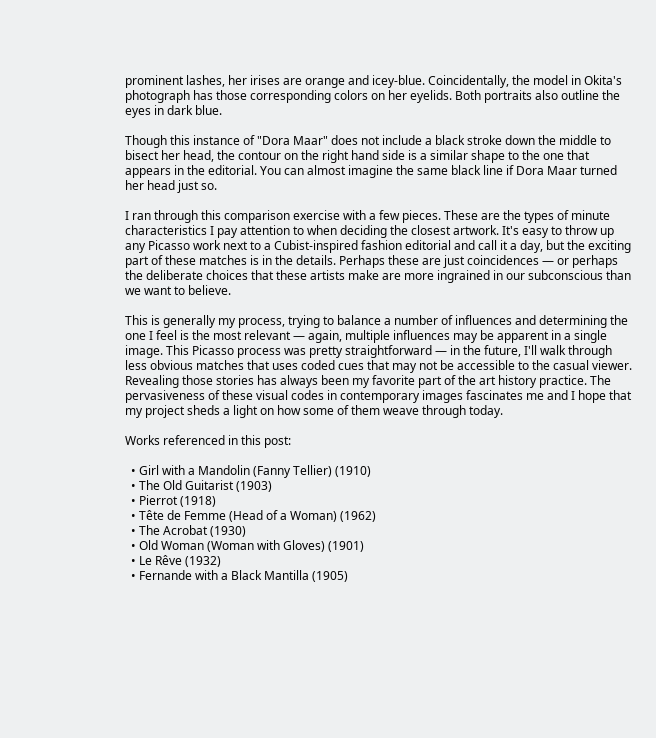prominent lashes, her irises are orange and icey-blue. Coincidentally, the model in Okita's photograph has those corresponding colors on her eyelids. Both portraits also outline the eyes in dark blue.

Though this instance of "Dora Maar" does not include a black stroke down the middle to bisect her head, the contour on the right hand side is a similar shape to the one that appears in the editorial. You can almost imagine the same black line if Dora Maar turned her head just so.

I ran through this comparison exercise with a few pieces. These are the types of minute characteristics I pay attention to when deciding the closest artwork. It's easy to throw up any Picasso work next to a Cubist-inspired fashion editorial and call it a day, but the exciting part of these matches is in the details. Perhaps these are just coincidences — or perhaps the deliberate choices that these artists make are more ingrained in our subconscious than we want to believe.

This is generally my process, trying to balance a number of influences and determining the one I feel is the most relevant — again, multiple influences may be apparent in a single image. This Picasso process was pretty straightforward — in the future, I'll walk through less obvious matches that uses coded cues that may not be accessible to the casual viewer. Revealing those stories has always been my favorite part of the art history practice. The pervasiveness of these visual codes in contemporary images fascinates me and I hope that my project sheds a light on how some of them weave through today.

Works referenced in this post:

  • Girl with a Mandolin (Fanny Tellier) (1910)
  • The Old Guitarist (1903)
  • Pierrot (1918)
  • Tête de Femme (Head of a Woman) (1962)
  • The Acrobat (1930)
  • Old Woman (Woman with Gloves) (1901)
  • Le Rêve (1932)
  • Fernande with a Black Mantilla (1905)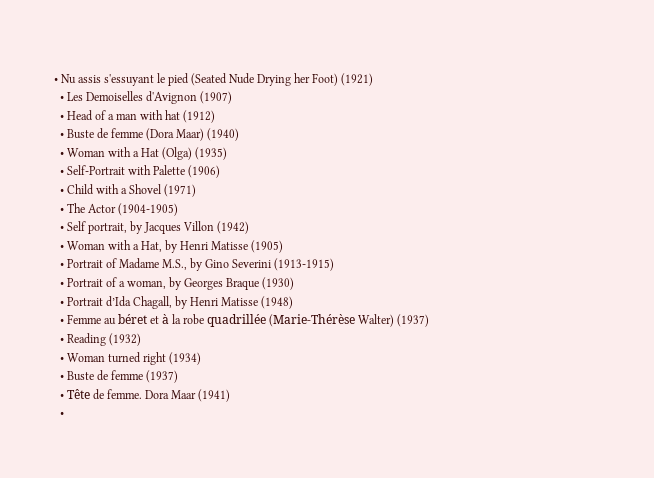• Nu assis s'essuyant le pied (Seated Nude Drying her Foot) (1921)
  • Les Demoiselles d'Avignon (1907)
  • Head of a man with hat (1912)
  • Buste de femme (Dora Maar) (1940)
  • Woman with a Hat (Olga) (1935)
  • Self-Portrait with Palette (1906)
  • Child with a Shovel (1971)
  • The Actor (1904-1905)
  • Self portrait, by Jacques Villon (1942)
  • Woman with a Hat, by Henri Matisse (1905)
  • Portrait of Madame M.S., by Gino Severini (1913-1915)
  • Portrait of a woman, by Georges Braque (1930)
  • Portrait d’Ida Chagall, by Henri Matisse (1948)
  • Femme au béret et à la robe quadrillée (Marie-Thérèse Walter) (1937)
  • Reading (1932)
  • Woman turned right (1934)
  • Buste de femme (1937)
  • Tête de femme. Dora Maar (1941)
  •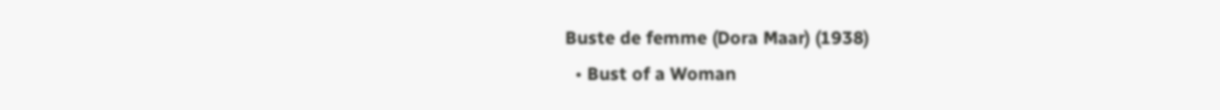Buste de femme (Dora Maar) (1938)
  • Bust of a Woman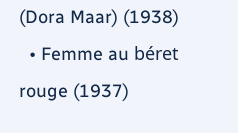(Dora Maar) (1938)
  • Femme au béret rouge (1937)